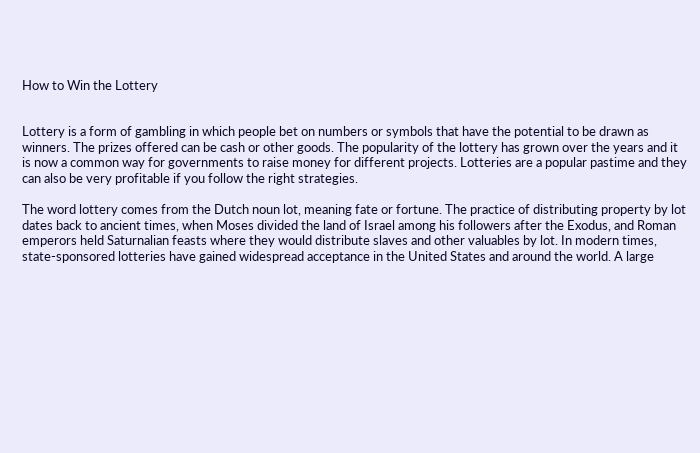How to Win the Lottery


Lottery is a form of gambling in which people bet on numbers or symbols that have the potential to be drawn as winners. The prizes offered can be cash or other goods. The popularity of the lottery has grown over the years and it is now a common way for governments to raise money for different projects. Lotteries are a popular pastime and they can also be very profitable if you follow the right strategies.

The word lottery comes from the Dutch noun lot, meaning fate or fortune. The practice of distributing property by lot dates back to ancient times, when Moses divided the land of Israel among his followers after the Exodus, and Roman emperors held Saturnalian feasts where they would distribute slaves and other valuables by lot. In modern times, state-sponsored lotteries have gained widespread acceptance in the United States and around the world. A large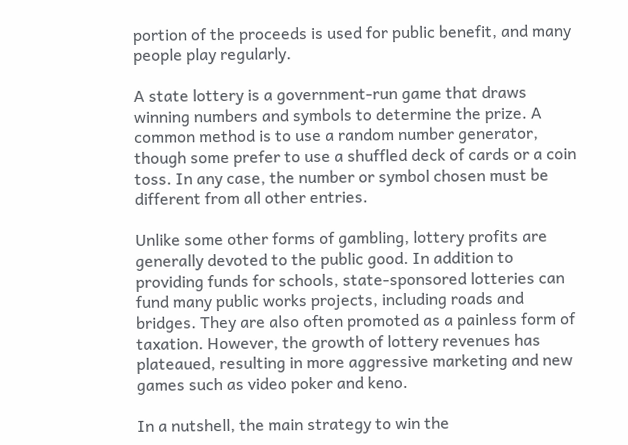portion of the proceeds is used for public benefit, and many people play regularly.

A state lottery is a government-run game that draws winning numbers and symbols to determine the prize. A common method is to use a random number generator, though some prefer to use a shuffled deck of cards or a coin toss. In any case, the number or symbol chosen must be different from all other entries.

Unlike some other forms of gambling, lottery profits are generally devoted to the public good. In addition to providing funds for schools, state-sponsored lotteries can fund many public works projects, including roads and bridges. They are also often promoted as a painless form of taxation. However, the growth of lottery revenues has plateaued, resulting in more aggressive marketing and new games such as video poker and keno.

In a nutshell, the main strategy to win the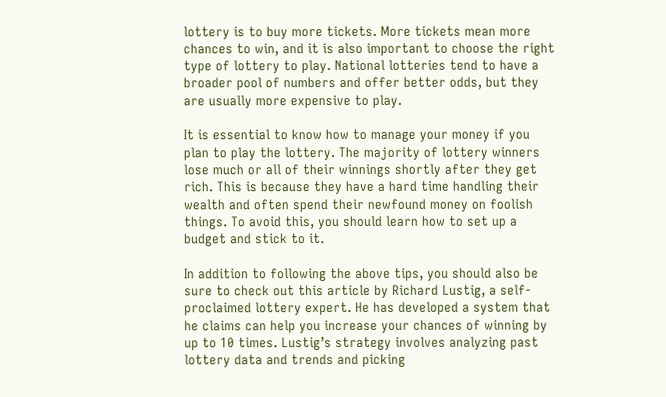lottery is to buy more tickets. More tickets mean more chances to win, and it is also important to choose the right type of lottery to play. National lotteries tend to have a broader pool of numbers and offer better odds, but they are usually more expensive to play.

It is essential to know how to manage your money if you plan to play the lottery. The majority of lottery winners lose much or all of their winnings shortly after they get rich. This is because they have a hard time handling their wealth and often spend their newfound money on foolish things. To avoid this, you should learn how to set up a budget and stick to it.

In addition to following the above tips, you should also be sure to check out this article by Richard Lustig, a self-proclaimed lottery expert. He has developed a system that he claims can help you increase your chances of winning by up to 10 times. Lustig’s strategy involves analyzing past lottery data and trends and picking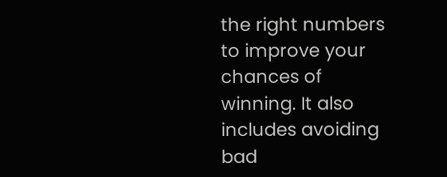the right numbers to improve your chances of winning. It also includes avoiding bad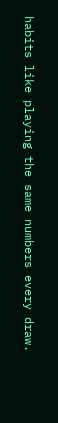habits like playing the same numbers every draw.